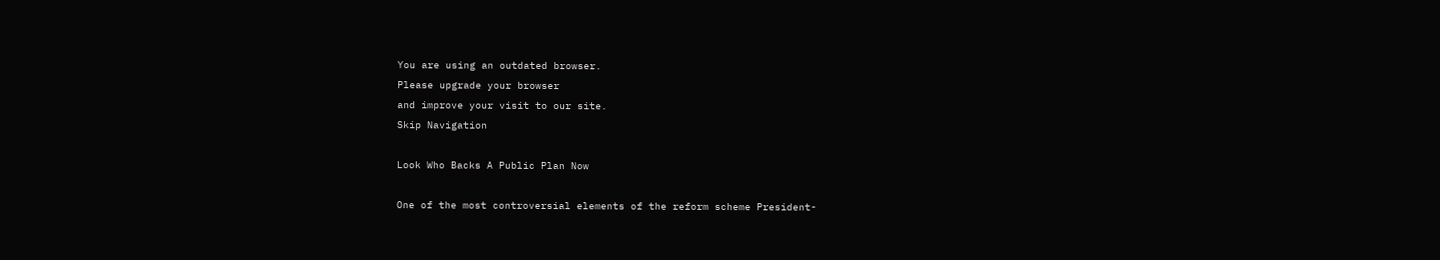You are using an outdated browser.
Please upgrade your browser
and improve your visit to our site.
Skip Navigation

Look Who Backs A Public Plan Now

One of the most controversial elements of the reform scheme President-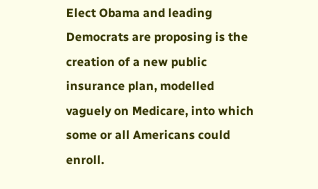Elect Obama and leading Democrats are proposing is the creation of a new public insurance plan, modelled vaguely on Medicare, into which some or all Americans could enroll.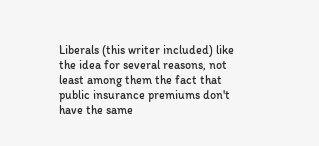Liberals (this writer included) like the idea for several reasons, not least among them the fact that public insurance premiums don't have the same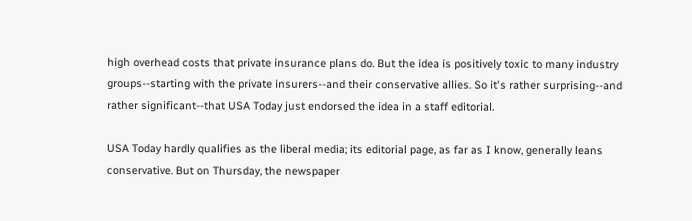high overhead costs that private insurance plans do. But the idea is positively toxic to many industry groups--starting with the private insurers--and their conservative allies. So it's rather surprising--and rather significant--that USA Today just endorsed the idea in a staff editorial.

USA Today hardly qualifies as the liberal media; its editorial page, as far as I know, generally leans conservative. But on Thursday, the newspaper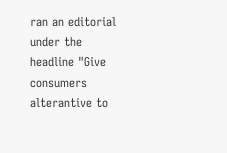ran an editorial under the headline "Give consumers alterantive to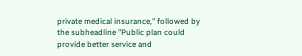private medical insurance," followed by the subheadline "Public plan could provide better service and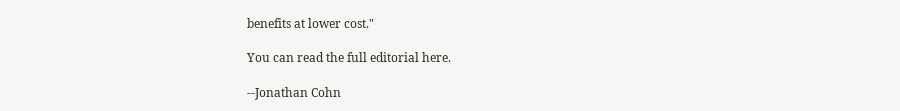benefits at lower cost."

You can read the full editorial here.

--Jonathan Cohn